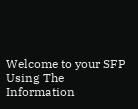Welcome to your SFP Using The Information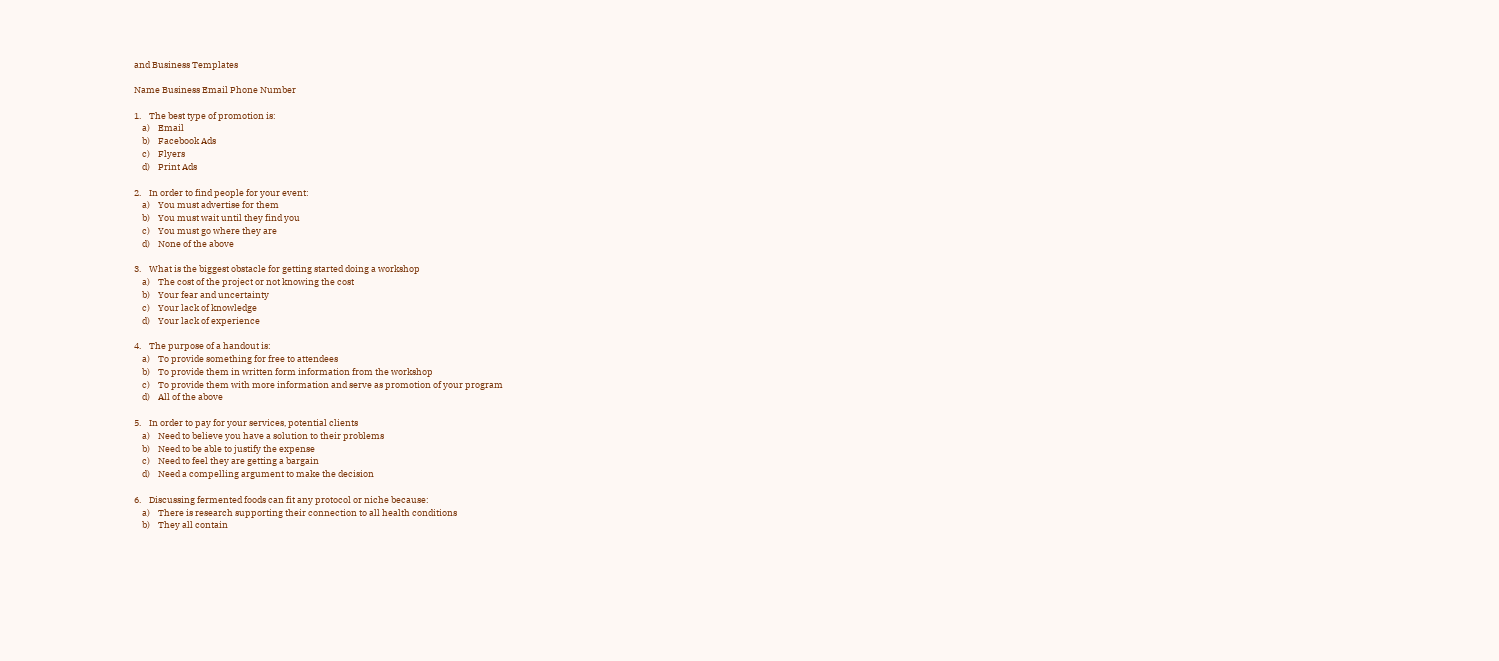and Business Templates

Name Business Email Phone Number

1.    The best type of promotion is:
    a)    Email
    b)    Facebook Ads
    c)    Flyers
    d)    Print Ads

2.    In order to find people for your event:
    a)    You must advertise for them
    b)    You must wait until they find you
    c)    You must go where they are
    d)    None of the above

3.    What is the biggest obstacle for getting started doing a workshop
    a)    The cost of the project or not knowing the cost
    b)    Your fear and uncertainty
    c)    Your lack of knowledge
    d)    Your lack of experience

4.    The purpose of a handout is:
    a)    To provide something for free to attendees
    b)    To provide them in written form information from the workshop
    c)    To provide them with more information and serve as promotion of your program
    d)    All of the above

5.    In order to pay for your services, potential clients
    a)    Need to believe you have a solution to their problems
    b)    Need to be able to justify the expense
    c)    Need to feel they are getting a bargain
    d)    Need a compelling argument to make the decision

6.    Discussing fermented foods can fit any protocol or niche because:
    a)    There is research supporting their connection to all health conditions
    b)    They all contain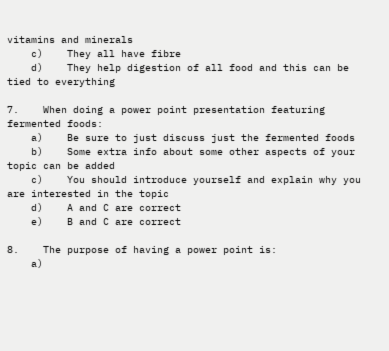vitamins and minerals
    c)    They all have fibre
    d)    They help digestion of all food and this can be tied to everything

7.    When doing a power point presentation featuring fermented foods:
    a)    Be sure to just discuss just the fermented foods
    b)    Some extra info about some other aspects of your topic can be added
    c)    You should introduce yourself and explain why you are interested in the topic
    d)    A and C are correct
    e)    B and C are correct

8.    The purpose of having a power point is:
    a)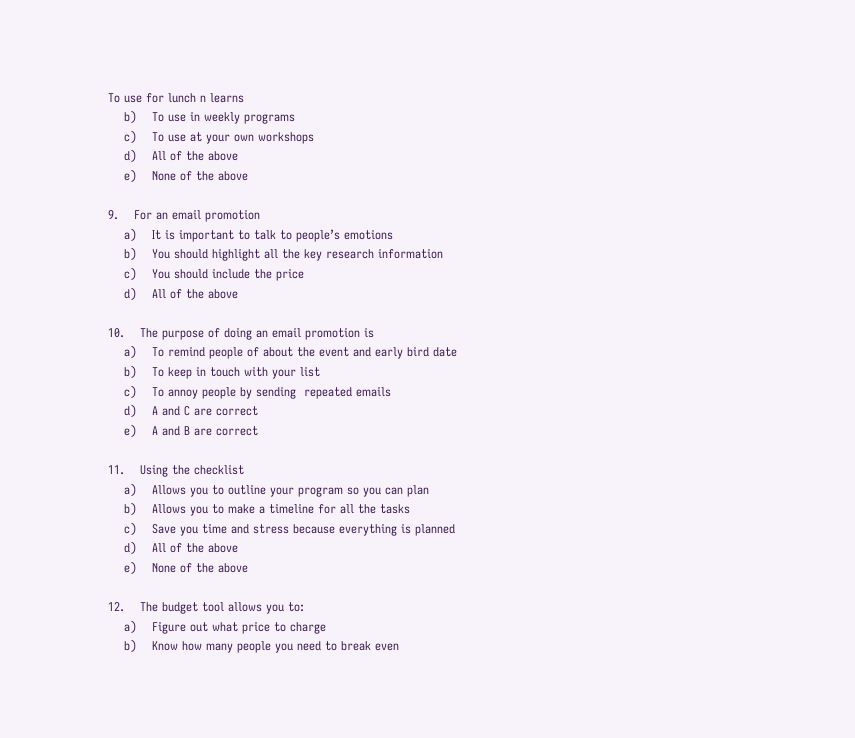To use for lunch n learns
    b)    To use in weekly programs
    c)    To use at your own workshops
    d)    All of the above
    e)    None of the above

9.    For an email promotion
    a)    It is important to talk to people’s emotions
    b)    You should highlight all the key research information
    c)    You should include the price
    d)    All of the above

10.    The purpose of doing an email promotion is
    a)    To remind people of about the event and early bird date
    b)    To keep in touch with your list
    c)    To annoy people by sending  repeated emails
    d)    A and C are correct
    e)    A and B are correct

11.    Using the checklist
    a)    Allows you to outline your program so you can plan
    b)    Allows you to make a timeline for all the tasks
    c)    Save you time and stress because everything is planned
    d)    All of the above
    e)    None of the above

12.    The budget tool allows you to:
    a)    Figure out what price to charge
    b)    Know how many people you need to break even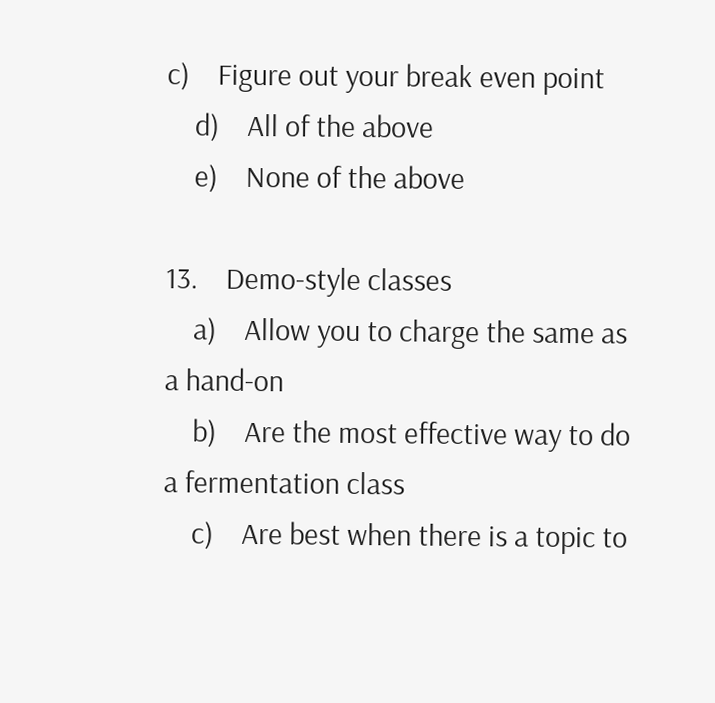c)    Figure out your break even point
    d)    All of the above
    e)    None of the above

13.    Demo-style classes
    a)    Allow you to charge the same as a hand-on
    b)    Are the most effective way to do a fermentation class
    c)    Are best when there is a topic to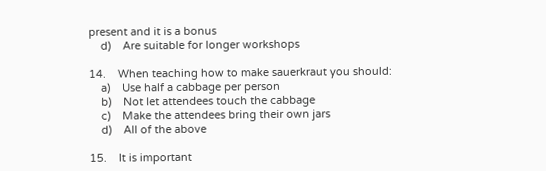present and it is a bonus
    d)    Are suitable for longer workshops

14.    When teaching how to make sauerkraut you should:
    a)    Use half a cabbage per person
    b)    Not let attendees touch the cabbage
    c)    Make the attendees bring their own jars
    d)    All of the above

15.    It is important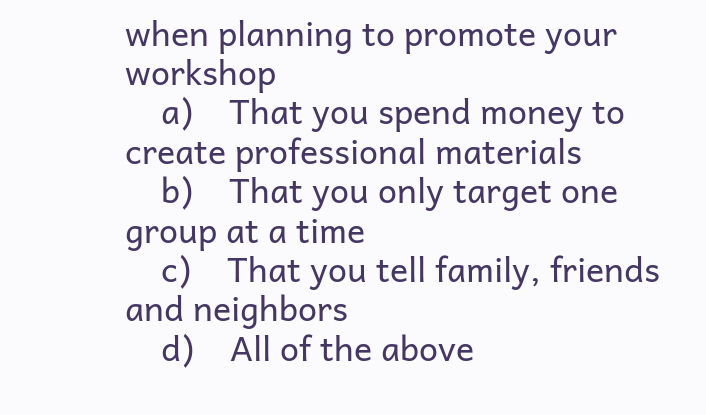when planning to promote your workshop
    a)    That you spend money to create professional materials
    b)    That you only target one group at a time
    c)    That you tell family, friends and neighbors
    d)    All of the above